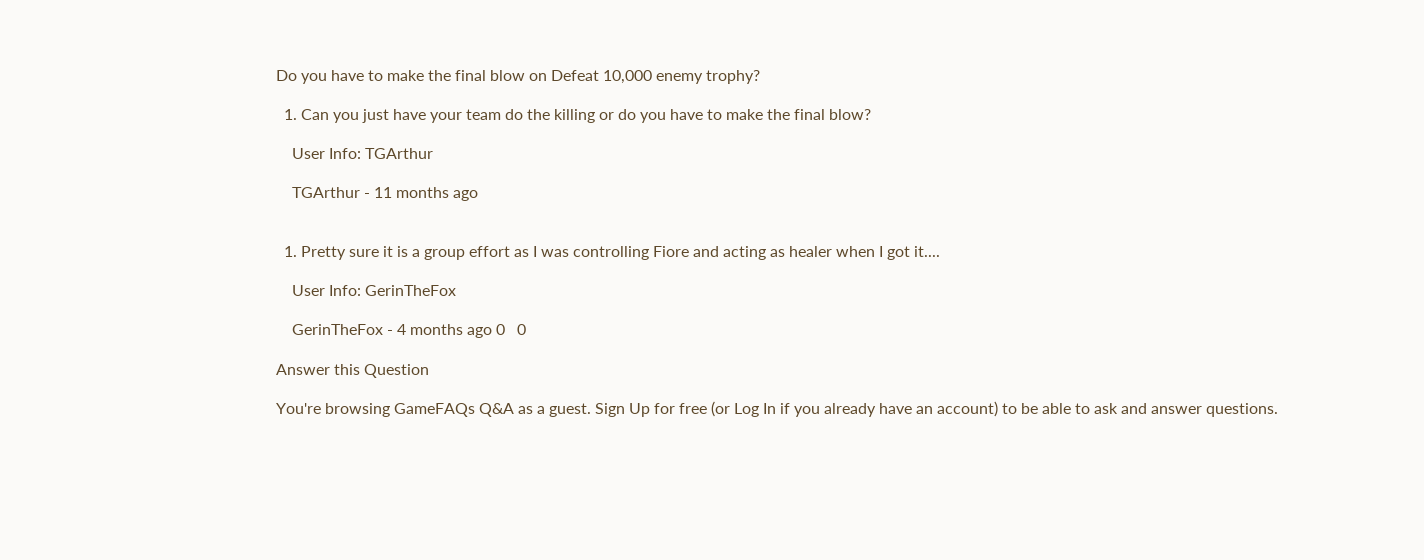Do you have to make the final blow on Defeat 10,000 enemy trophy?

  1. Can you just have your team do the killing or do you have to make the final blow?

    User Info: TGArthur

    TGArthur - 11 months ago


  1. Pretty sure it is a group effort as I was controlling Fiore and acting as healer when I got it....

    User Info: GerinTheFox

    GerinTheFox - 4 months ago 0   0

Answer this Question

You're browsing GameFAQs Q&A as a guest. Sign Up for free (or Log In if you already have an account) to be able to ask and answer questions.